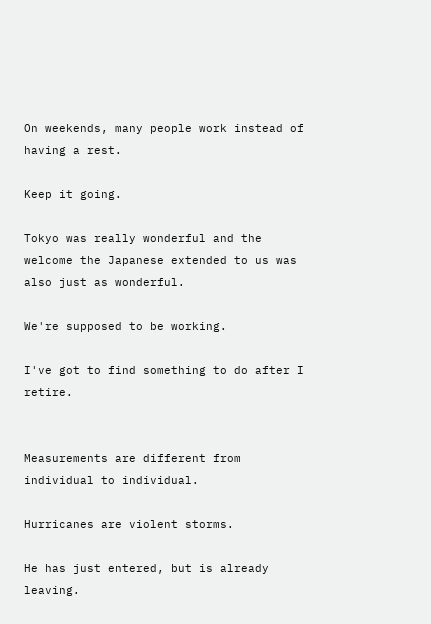On weekends, many people work instead of having a rest.

Keep it going.

Tokyo was really wonderful and the welcome the Japanese extended to us was also just as wonderful.

We're supposed to be working.

I've got to find something to do after I retire.


Measurements are different from individual to individual.

Hurricanes are violent storms.

He has just entered, but is already leaving.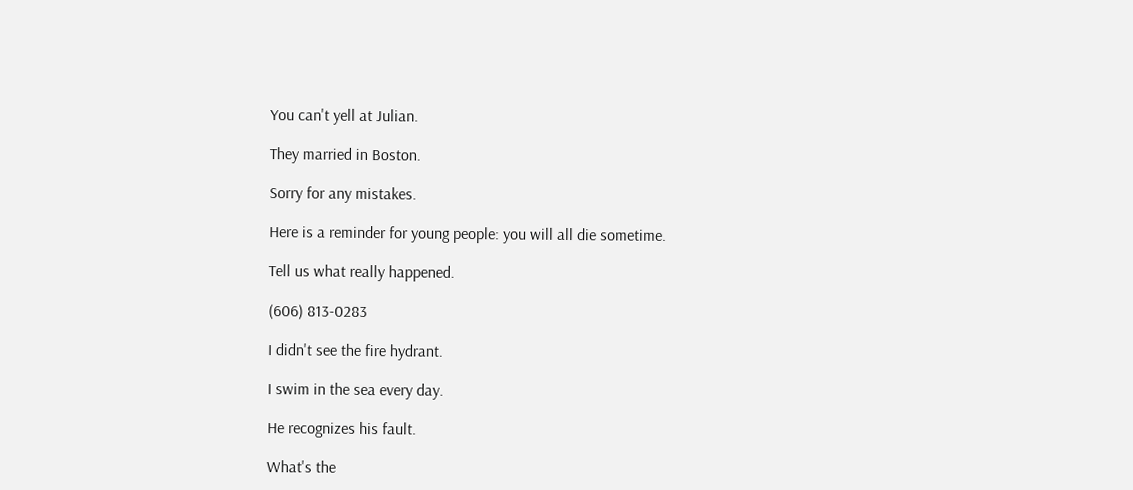You can't yell at Julian.

They married in Boston.

Sorry for any mistakes.

Here is a reminder for young people: you will all die sometime.

Tell us what really happened.

(606) 813-0283

I didn't see the fire hydrant.

I swim in the sea every day.

He recognizes his fault.

What's the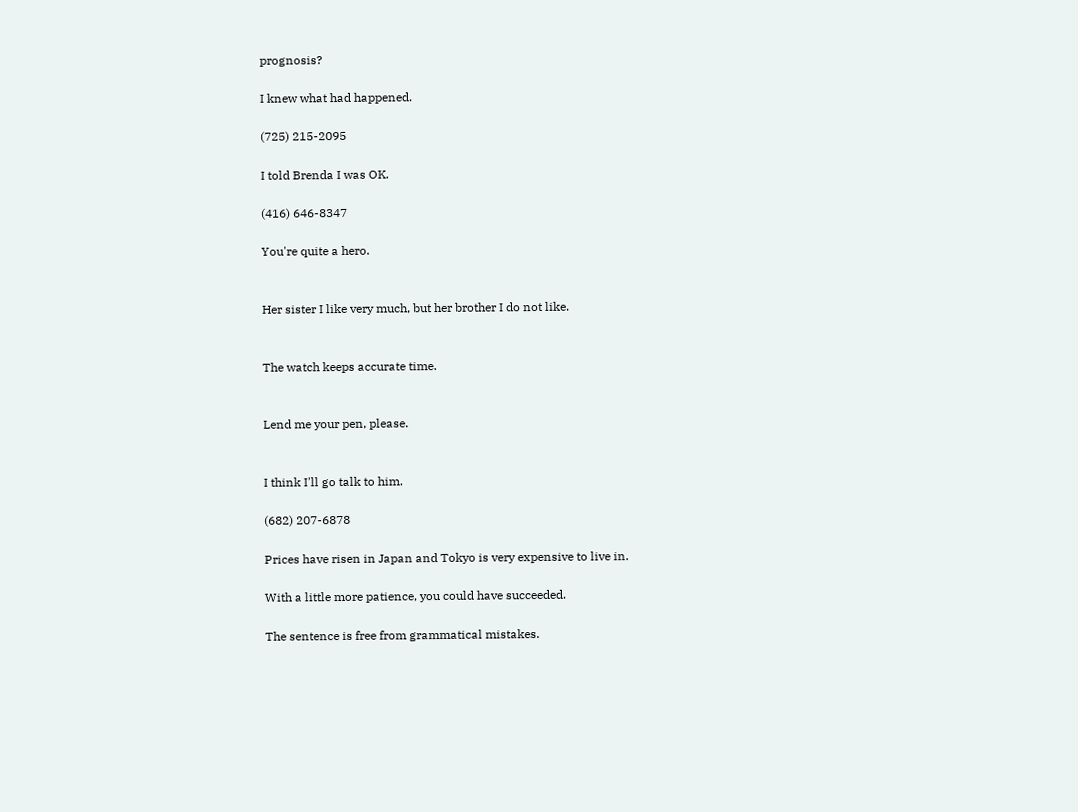prognosis?

I knew what had happened.

(725) 215-2095

I told Brenda I was OK.

(416) 646-8347

You're quite a hero.


Her sister I like very much, but her brother I do not like.


The watch keeps accurate time.


Lend me your pen, please.


I think I'll go talk to him.

(682) 207-6878

Prices have risen in Japan and Tokyo is very expensive to live in.

With a little more patience, you could have succeeded.

The sentence is free from grammatical mistakes.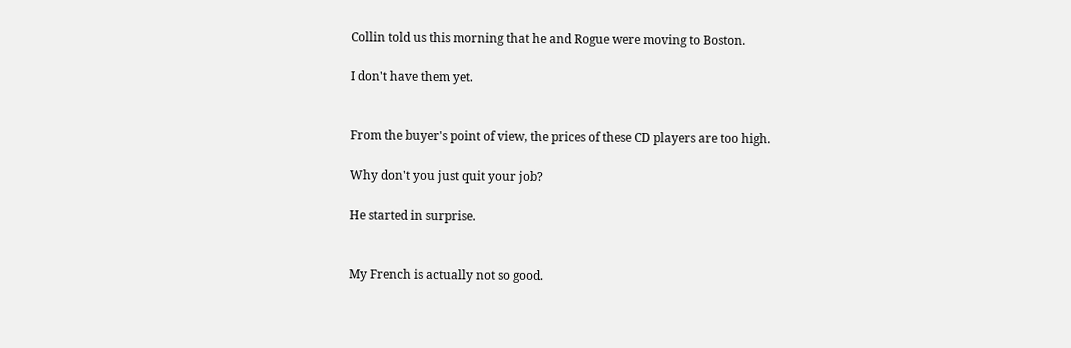Collin told us this morning that he and Rogue were moving to Boston.

I don't have them yet.


From the buyer's point of view, the prices of these CD players are too high.

Why don't you just quit your job?

He started in surprise.


My French is actually not so good.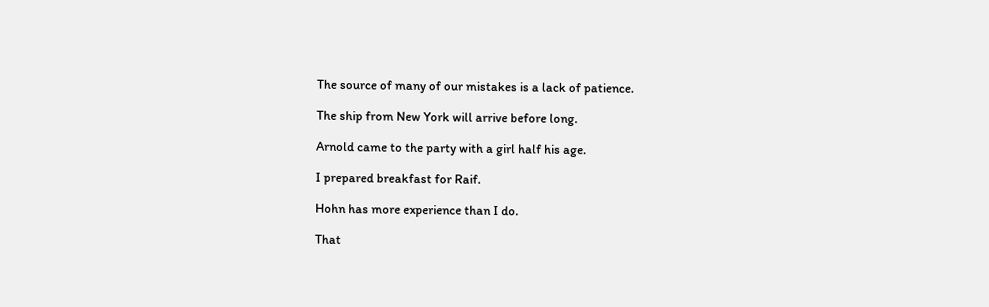The source of many of our mistakes is a lack of patience.

The ship from New York will arrive before long.

Arnold came to the party with a girl half his age.

I prepared breakfast for Raif.

Hohn has more experience than I do.

That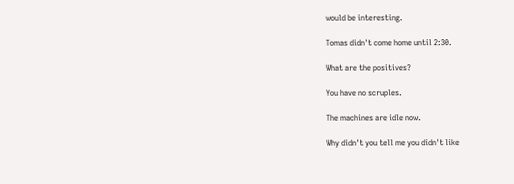would be interesting.

Tomas didn't come home until 2:30.

What are the positives?

You have no scruples.

The machines are idle now.

Why didn't you tell me you didn't like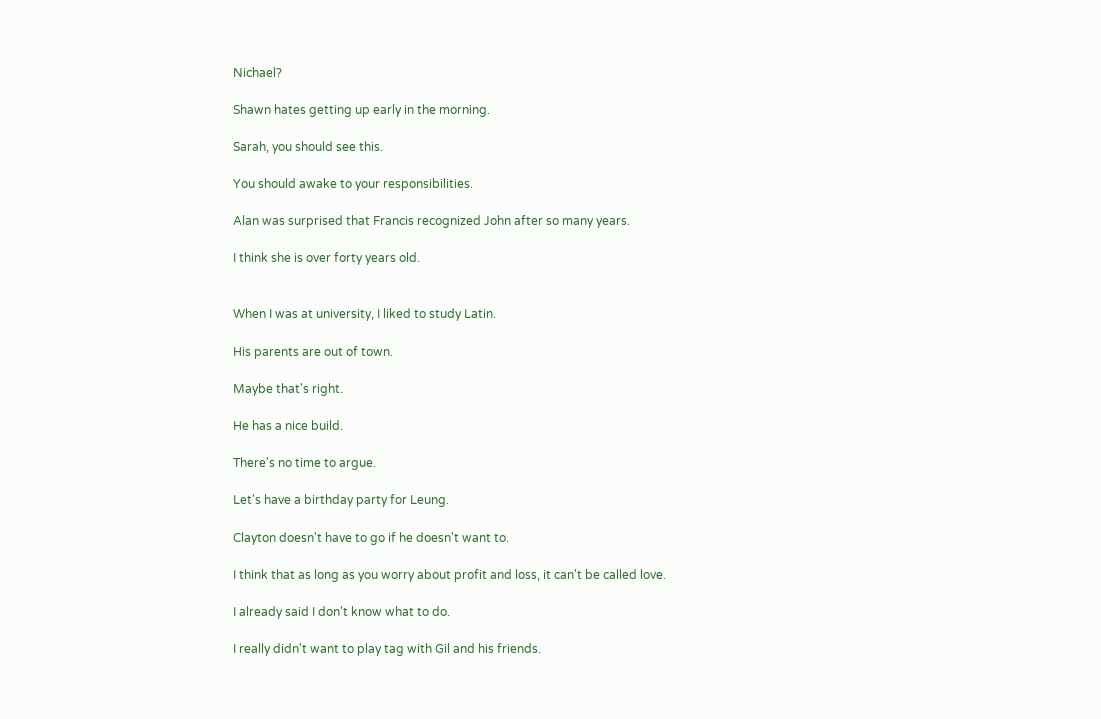Nichael?

Shawn hates getting up early in the morning.

Sarah, you should see this.

You should awake to your responsibilities.

Alan was surprised that Francis recognized John after so many years.

I think she is over forty years old.


When I was at university, I liked to study Latin.

His parents are out of town.

Maybe that's right.

He has a nice build.

There's no time to argue.

Let's have a birthday party for Leung.

Clayton doesn't have to go if he doesn't want to.

I think that as long as you worry about profit and loss, it can't be called love.

I already said I don't know what to do.

I really didn't want to play tag with Gil and his friends.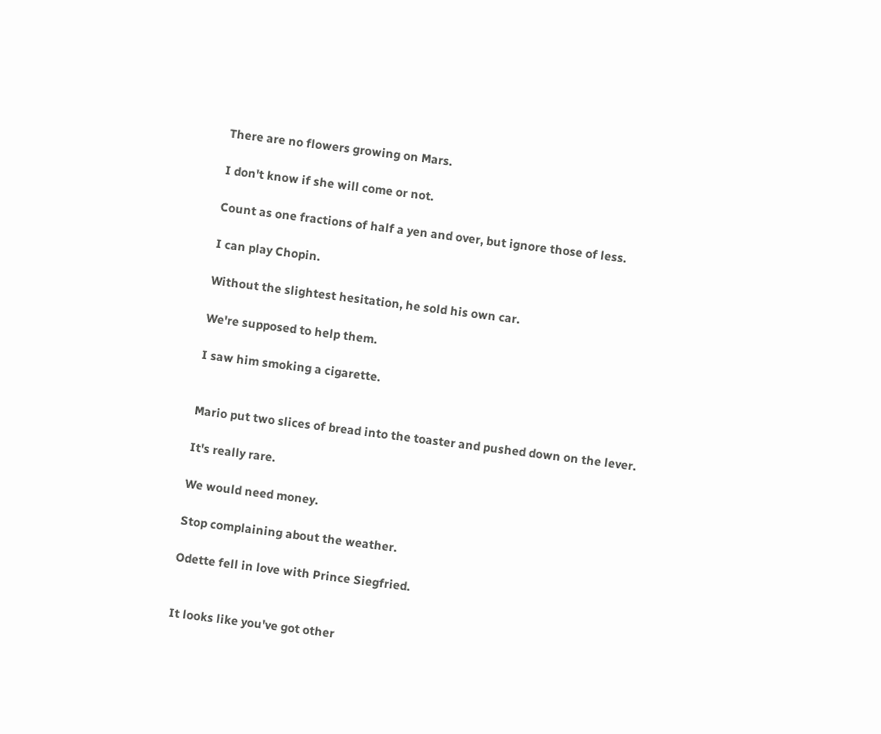There are no flowers growing on Mars.

I don't know if she will come or not.

Count as one fractions of half a yen and over, but ignore those of less.

I can play Chopin.

Without the slightest hesitation, he sold his own car.

We're supposed to help them.

I saw him smoking a cigarette.


Mario put two slices of bread into the toaster and pushed down on the lever.

It's really rare.

We would need money.

Stop complaining about the weather.

Odette fell in love with Prince Siegfried.


It looks like you've got other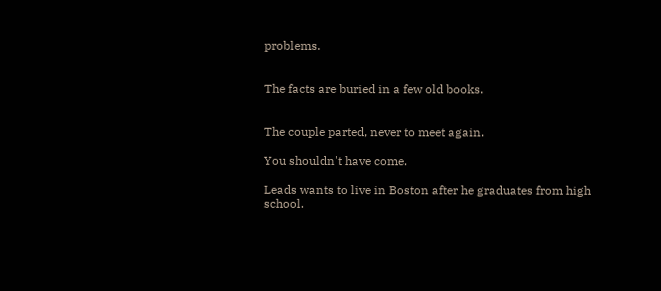problems.


The facts are buried in a few old books.


The couple parted, never to meet again.

You shouldn't have come.

Leads wants to live in Boston after he graduates from high school.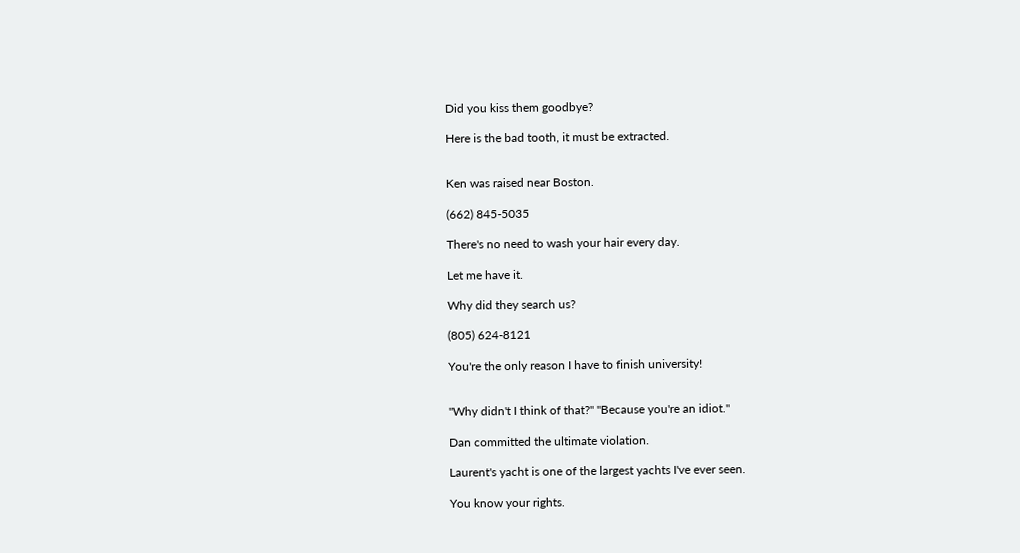Did you kiss them goodbye?

Here is the bad tooth, it must be extracted.


Ken was raised near Boston.

(662) 845-5035

There's no need to wash your hair every day.

Let me have it.

Why did they search us?

(805) 624-8121

You're the only reason I have to finish university!


"Why didn't I think of that?" "Because you're an idiot."

Dan committed the ultimate violation.

Laurent's yacht is one of the largest yachts I've ever seen.

You know your rights.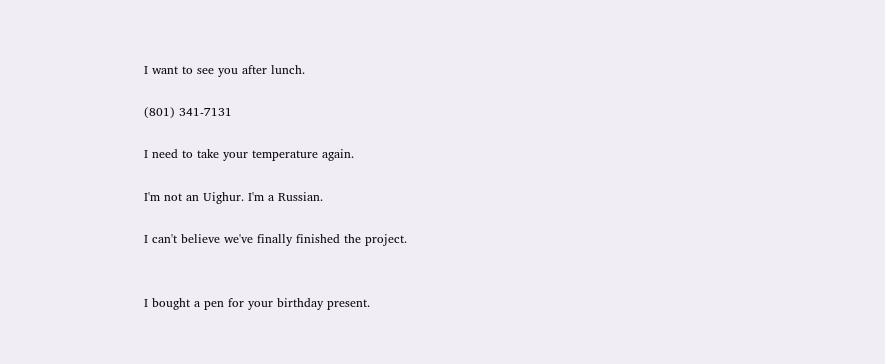I want to see you after lunch.

(801) 341-7131

I need to take your temperature again.

I'm not an Uighur. I'm a Russian.

I can't believe we've finally finished the project.


I bought a pen for your birthday present.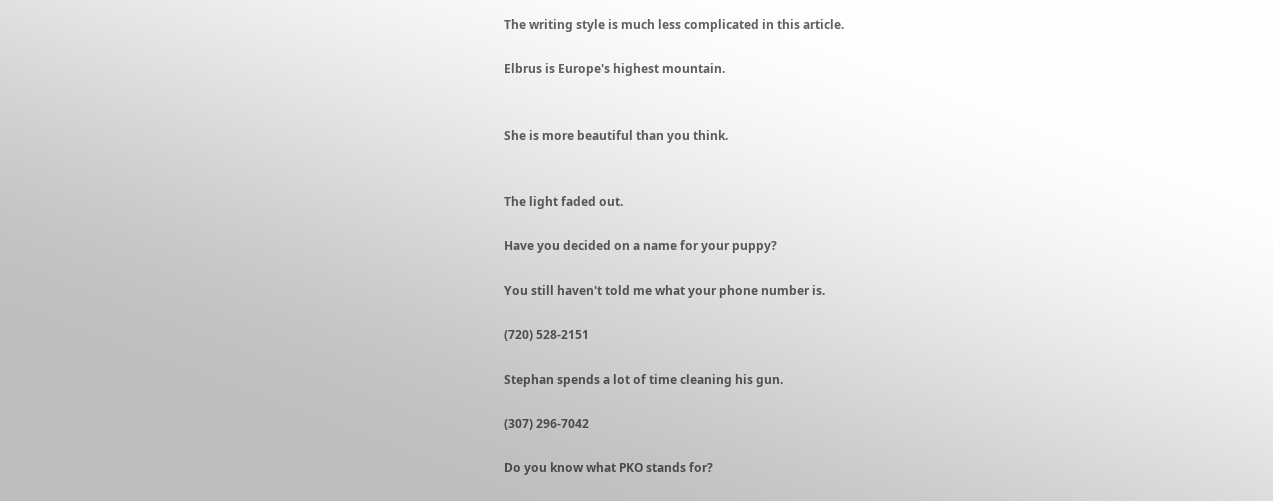The writing style is much less complicated in this article.

Elbrus is Europe's highest mountain.


She is more beautiful than you think.


The light faded out.

Have you decided on a name for your puppy?

You still haven't told me what your phone number is.

(720) 528-2151

Stephan spends a lot of time cleaning his gun.

(307) 296-7042

Do you know what PKO stands for?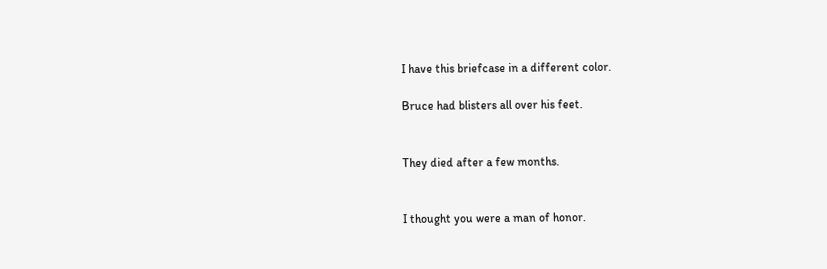I have this briefcase in a different color.

Bruce had blisters all over his feet.


They died after a few months.


I thought you were a man of honor.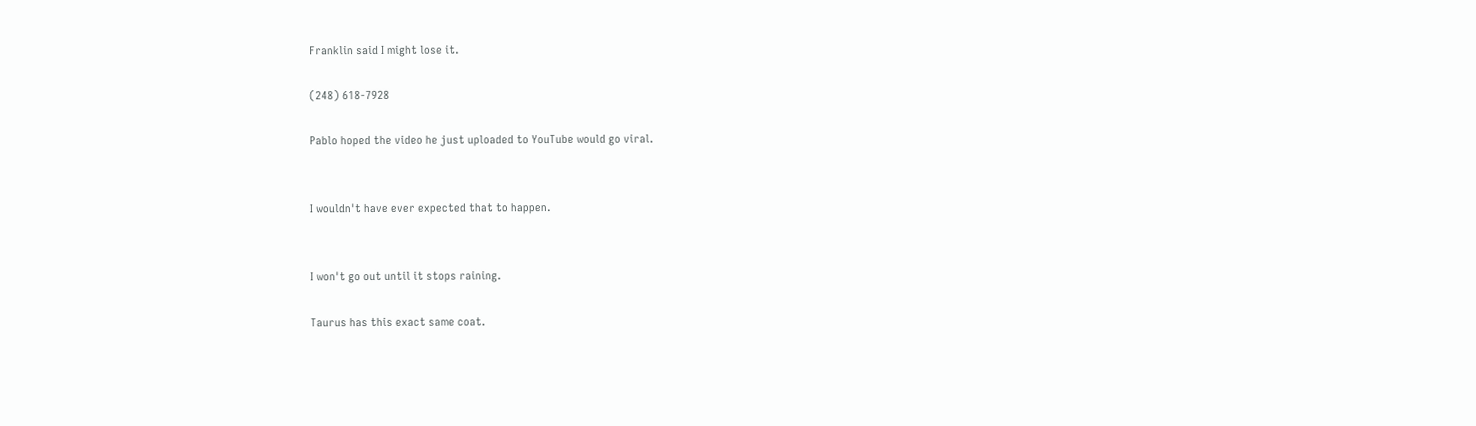Franklin said I might lose it.

(248) 618-7928

Pablo hoped the video he just uploaded to YouTube would go viral.


I wouldn't have ever expected that to happen.


I won't go out until it stops raining.

Taurus has this exact same coat.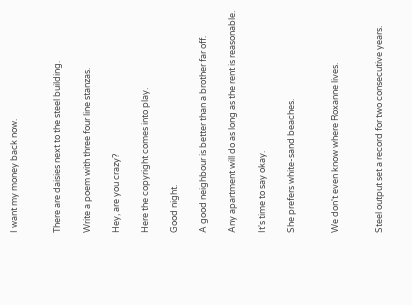I want my money back now.


There are daisies next to the steel building.

Write a poem with three four line stanzas.

Hey, are you crazy?

Here the copyright comes into play.

Good night.

A good neighbour is better than a brother far off.

Any apartment will do as long as the rent is reasonable.

It's time to say okay.

She prefers white-sand beaches.


We don't even know where Roxanne lives.


Steel output set a record for two consecutive years.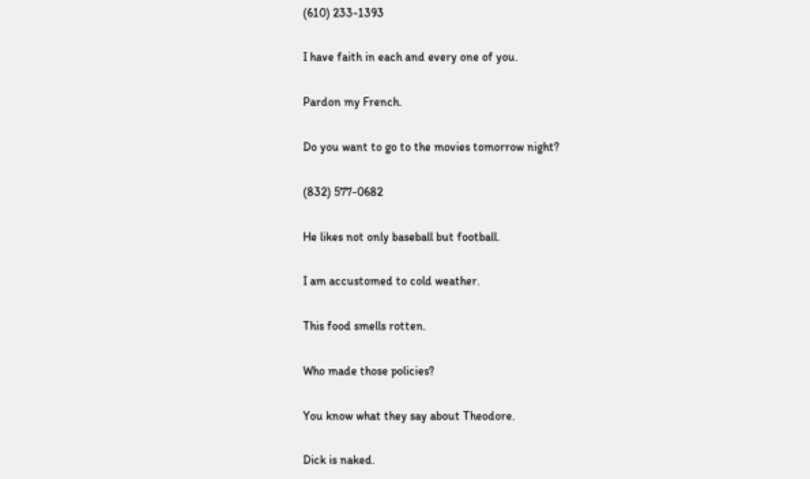(610) 233-1393

I have faith in each and every one of you.

Pardon my French.

Do you want to go to the movies tomorrow night?

(832) 577-0682

He likes not only baseball but football.

I am accustomed to cold weather.

This food smells rotten.

Who made those policies?

You know what they say about Theodore.

Dick is naked.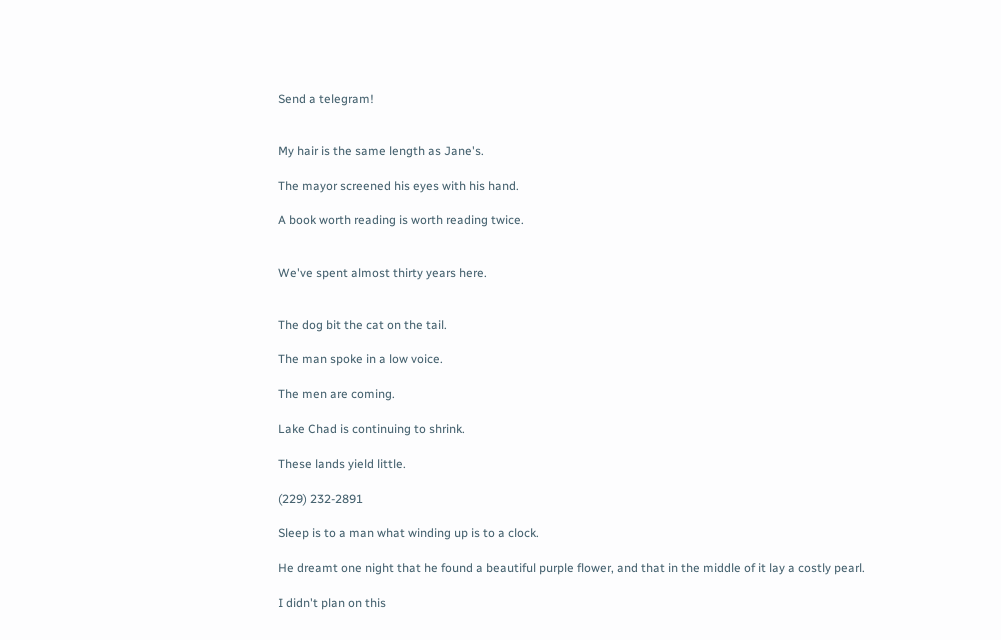Send a telegram!


My hair is the same length as Jane's.

The mayor screened his eyes with his hand.

A book worth reading is worth reading twice.


We've spent almost thirty years here.


The dog bit the cat on the tail.

The man spoke in a low voice.

The men are coming.

Lake Chad is continuing to shrink.

These lands yield little.

(229) 232-2891

Sleep is to a man what winding up is to a clock.

He dreamt one night that he found a beautiful purple flower, and that in the middle of it lay a costly pearl.

I didn't plan on this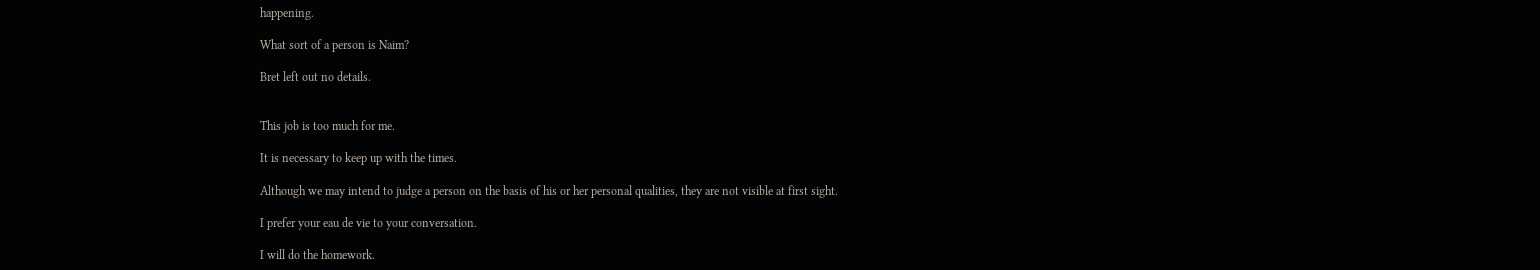happening.

What sort of a person is Naim?

Bret left out no details.


This job is too much for me.

It is necessary to keep up with the times.

Although we may intend to judge a person on the basis of his or her personal qualities, they are not visible at first sight.

I prefer your eau de vie to your conversation.

I will do the homework.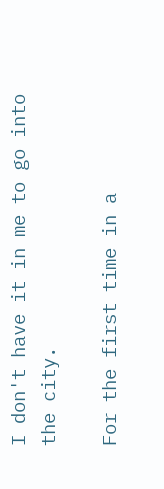I don't have it in me to go into the city.

For the first time in a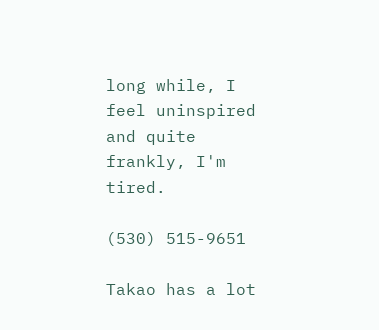long while, I feel uninspired and quite frankly, I'm tired.

(530) 515-9651

Takao has a lot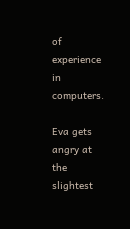of experience in computers.

Eva gets angry at the slightest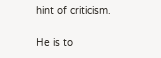hint of criticism.

He is to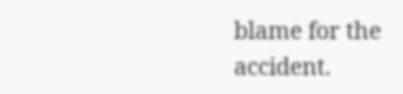blame for the accident.